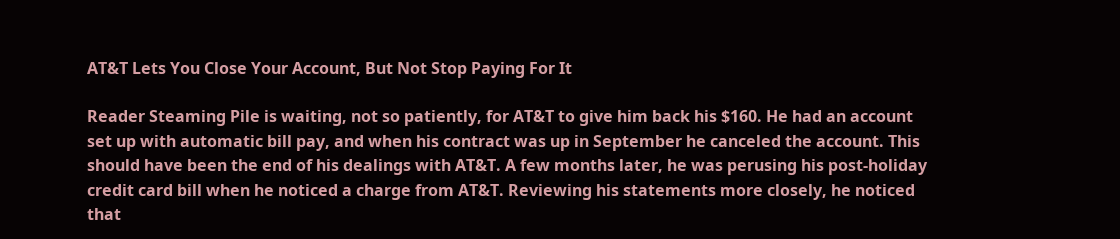AT&T Lets You Close Your Account, But Not Stop Paying For It

Reader Steaming Pile is waiting, not so patiently, for AT&T to give him back his $160. He had an account set up with automatic bill pay, and when his contract was up in September he canceled the account. This should have been the end of his dealings with AT&T. A few months later, he was perusing his post-holiday credit card bill when he noticed a charge from AT&T. Reviewing his statements more closely, he noticed that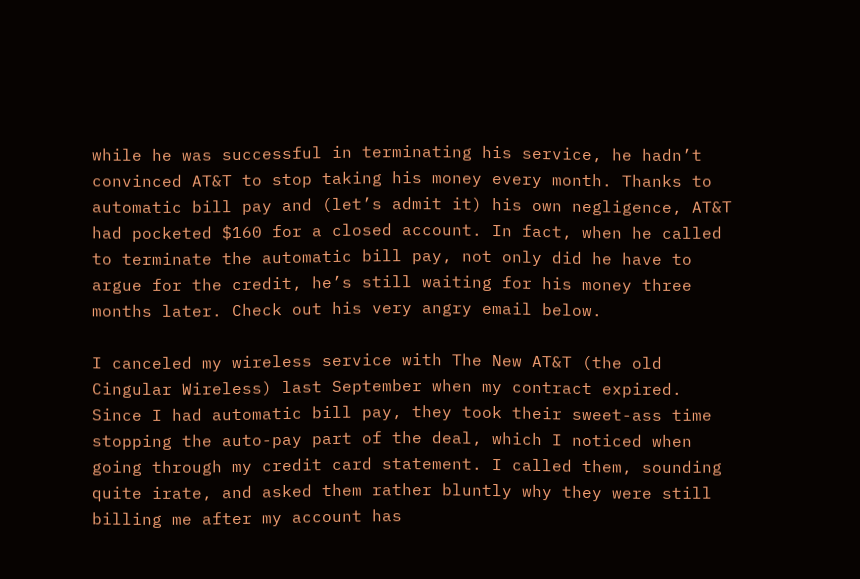while he was successful in terminating his service, he hadn’t convinced AT&T to stop taking his money every month. Thanks to automatic bill pay and (let’s admit it) his own negligence, AT&T had pocketed $160 for a closed account. In fact, when he called to terminate the automatic bill pay, not only did he have to argue for the credit, he’s still waiting for his money three months later. Check out his very angry email below.

I canceled my wireless service with The New AT&T (the old Cingular Wireless) last September when my contract expired. Since I had automatic bill pay, they took their sweet-ass time stopping the auto-pay part of the deal, which I noticed when going through my credit card statement. I called them, sounding quite irate, and asked them rather bluntly why they were still billing me after my account has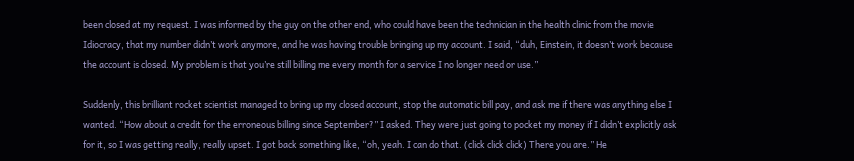been closed at my request. I was informed by the guy on the other end, who could have been the technician in the health clinic from the movie Idiocracy, that my number didn’t work anymore, and he was having trouble bringing up my account. I said, “duh, Einstein, it doesn’t work because the account is closed. My problem is that you’re still billing me every month for a service I no longer need or use.”

Suddenly, this brilliant rocket scientist managed to bring up my closed account, stop the automatic bill pay, and ask me if there was anything else I wanted. “How about a credit for the erroneous billing since September?” I asked. They were just going to pocket my money if I didn’t explicitly ask for it, so I was getting really, really upset. I got back something like, “oh, yeah. I can do that. (click click click) There you are.” He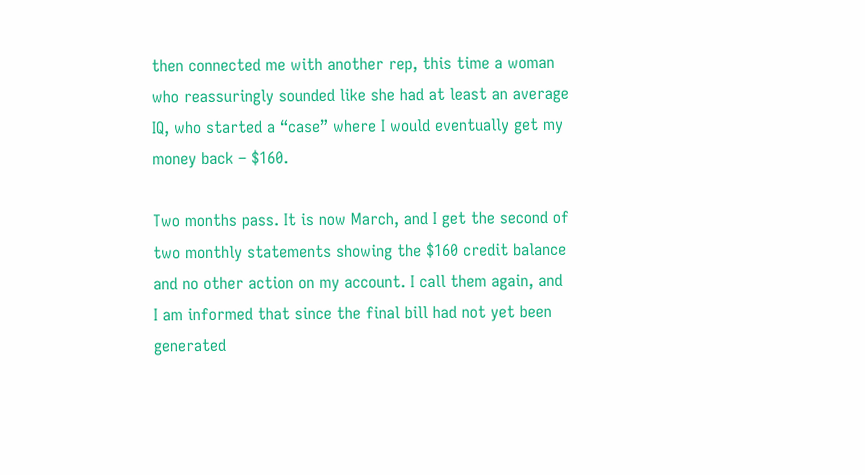then connected me with another rep, this time a woman who reassuringly sounded like she had at least an average IQ, who started a “case” where I would eventually get my money back – $160.

Two months pass. It is now March, and I get the second of two monthly statements showing the $160 credit balance and no other action on my account. I call them again, and I am informed that since the final bill had not yet been generated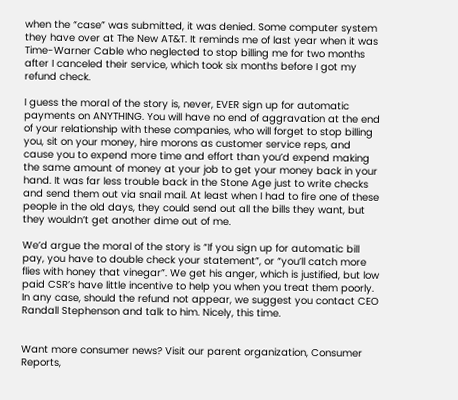when the “case” was submitted, it was denied. Some computer system they have over at The New AT&T. It reminds me of last year when it was Time-Warner Cable who neglected to stop billing me for two months after I canceled their service, which took six months before I got my refund check.

I guess the moral of the story is, never, EVER sign up for automatic payments on ANYTHING. You will have no end of aggravation at the end of your relationship with these companies, who will forget to stop billing you, sit on your money, hire morons as customer service reps, and cause you to expend more time and effort than you’d expend making the same amount of money at your job to get your money back in your hand. It was far less trouble back in the Stone Age just to write checks and send them out via snail mail. At least when I had to fire one of these people in the old days, they could send out all the bills they want, but they wouldn’t get another dime out of me.

We’d argue the moral of the story is “If you sign up for automatic bill pay, you have to double check your statement”, or “you’ll catch more flies with honey that vinegar”. We get his anger, which is justified, but low paid CSR’s have little incentive to help you when you treat them poorly. In any case, should the refund not appear, we suggest you contact CEO Randall Stephenson and talk to him. Nicely, this time.


Want more consumer news? Visit our parent organization, Consumer Reports,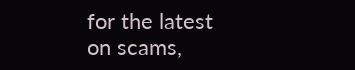for the latest on scams,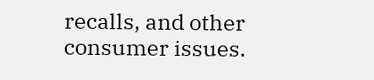recalls, and other consumer issues.